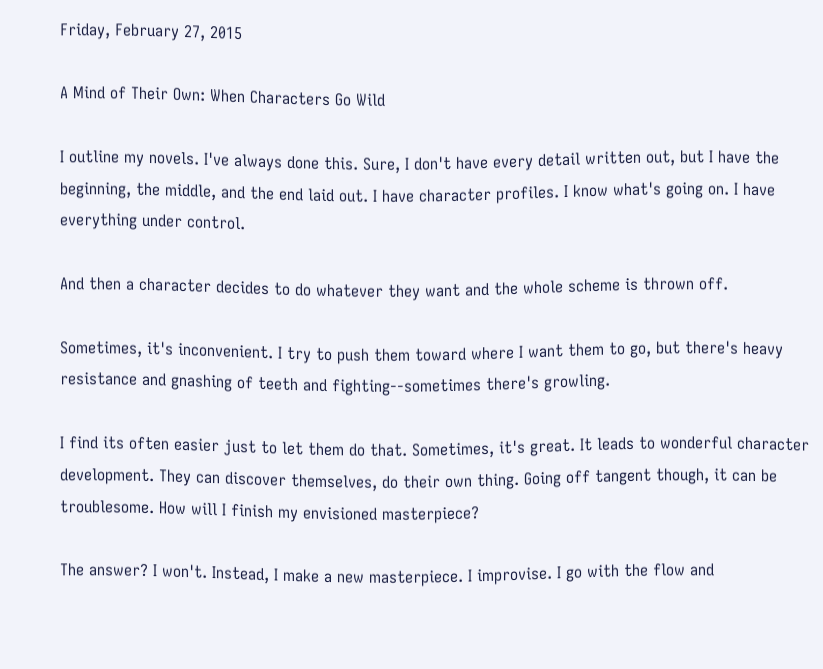Friday, February 27, 2015

A Mind of Their Own: When Characters Go Wild

I outline my novels. I've always done this. Sure, I don't have every detail written out, but I have the beginning, the middle, and the end laid out. I have character profiles. I know what's going on. I have everything under control.

And then a character decides to do whatever they want and the whole scheme is thrown off.

Sometimes, it's inconvenient. I try to push them toward where I want them to go, but there's heavy resistance and gnashing of teeth and fighting--sometimes there's growling.

I find its often easier just to let them do that. Sometimes, it's great. It leads to wonderful character development. They can discover themselves, do their own thing. Going off tangent though, it can be troublesome. How will I finish my envisioned masterpiece?

The answer? I won't. Instead, I make a new masterpiece. I improvise. I go with the flow and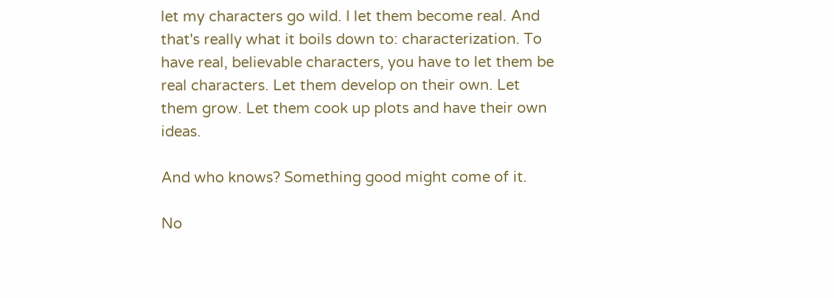let my characters go wild. I let them become real. And that's really what it boils down to: characterization. To have real, believable characters, you have to let them be real characters. Let them develop on their own. Let them grow. Let them cook up plots and have their own ideas.

And who knows? Something good might come of it.

No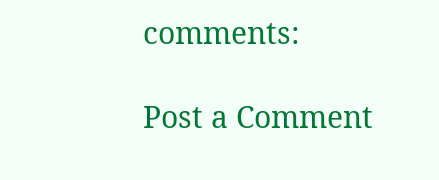comments:

Post a Comment